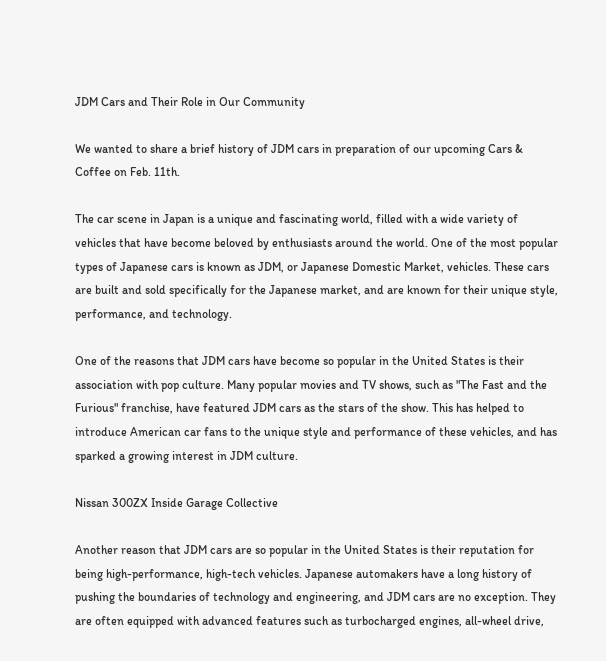JDM Cars and Their Role in Our Community

We wanted to share a brief history of JDM cars in preparation of our upcoming Cars & Coffee on Feb. 11th.

The car scene in Japan is a unique and fascinating world, filled with a wide variety of vehicles that have become beloved by enthusiasts around the world. One of the most popular types of Japanese cars is known as JDM, or Japanese Domestic Market, vehicles. These cars are built and sold specifically for the Japanese market, and are known for their unique style, performance, and technology.

One of the reasons that JDM cars have become so popular in the United States is their association with pop culture. Many popular movies and TV shows, such as "The Fast and the Furious" franchise, have featured JDM cars as the stars of the show. This has helped to introduce American car fans to the unique style and performance of these vehicles, and has sparked a growing interest in JDM culture.

Nissan 300ZX Inside Garage Collective

Another reason that JDM cars are so popular in the United States is their reputation for being high-performance, high-tech vehicles. Japanese automakers have a long history of pushing the boundaries of technology and engineering, and JDM cars are no exception. They are often equipped with advanced features such as turbocharged engines, all-wheel drive,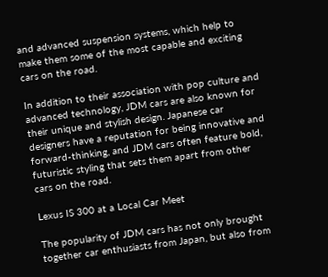and advanced suspension systems, which help to make them some of the most capable and exciting cars on the road.

In addition to their association with pop culture and advanced technology, JDM cars are also known for their unique and stylish design. Japanese car designers have a reputation for being innovative and forward-thinking, and JDM cars often feature bold, futuristic styling that sets them apart from other cars on the road.

Lexus IS 300 at a Local Car Meet

The popularity of JDM cars has not only brought together car enthusiasts from Japan, but also from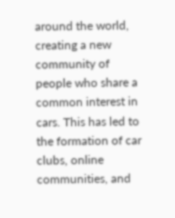around the world, creating a new community of people who share a common interest in cars. This has led to the formation of car clubs, online communities, and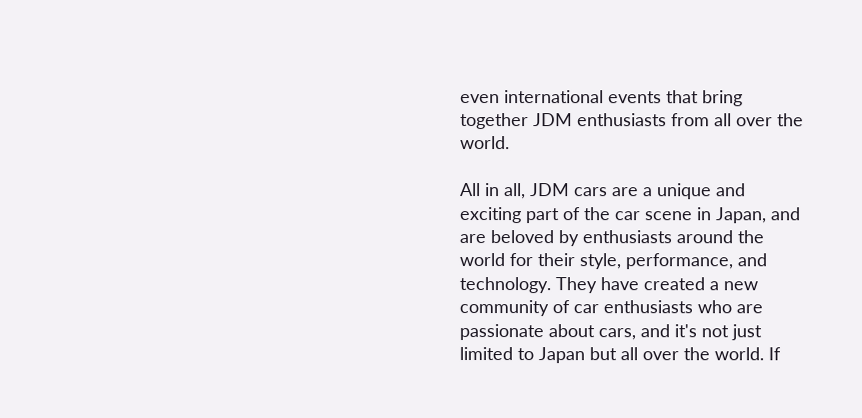even international events that bring together JDM enthusiasts from all over the world.

All in all, JDM cars are a unique and exciting part of the car scene in Japan, and are beloved by enthusiasts around the world for their style, performance, and technology. They have created a new community of car enthusiasts who are passionate about cars, and it's not just limited to Japan but all over the world. If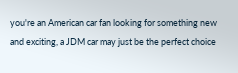you're an American car fan looking for something new and exciting, a JDM car may just be the perfect choice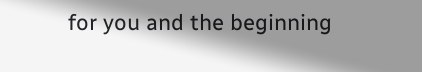for you and the beginning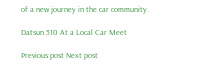of a new journey in the car community.

Datsun 510 At a Local Car Meet

Previous post Next post